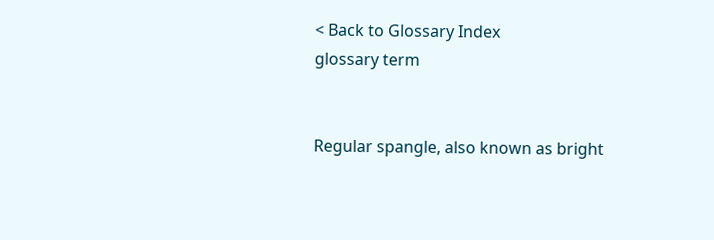< Back to Glossary Index
glossary term


Regular spangle, also known as bright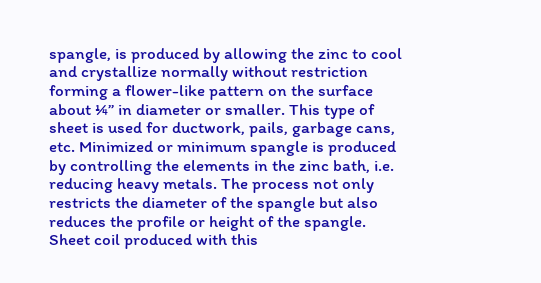spangle, is produced by allowing the zinc to cool and crystallize normally without restriction forming a flower-like pattern on the surface about ¼” in diameter or smaller. This type of sheet is used for ductwork, pails, garbage cans, etc. Minimized or minimum spangle is produced by controlling the elements in the zinc bath, i.e. reducing heavy metals. The process not only restricts the diameter of the spangle but also reduces the profile or height of the spangle. Sheet coil produced with this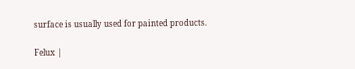surface is usually used for painted products.

Felux |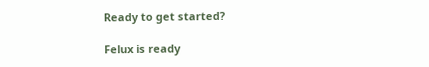Ready to get started?

Felux is ready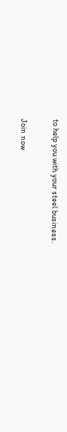to help you with your steel business.

Join now